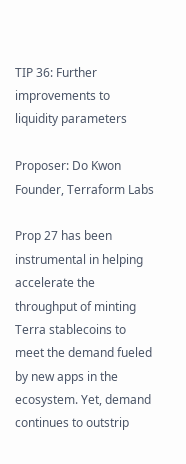TIP 36: Further improvements to liquidity parameters

Proposer: Do Kwon
Founder, Terraform Labs

Prop 27 has been instrumental in helping accelerate the throughput of minting Terra stablecoins to meet the demand fueled by new apps in the ecosystem. Yet, demand continues to outstrip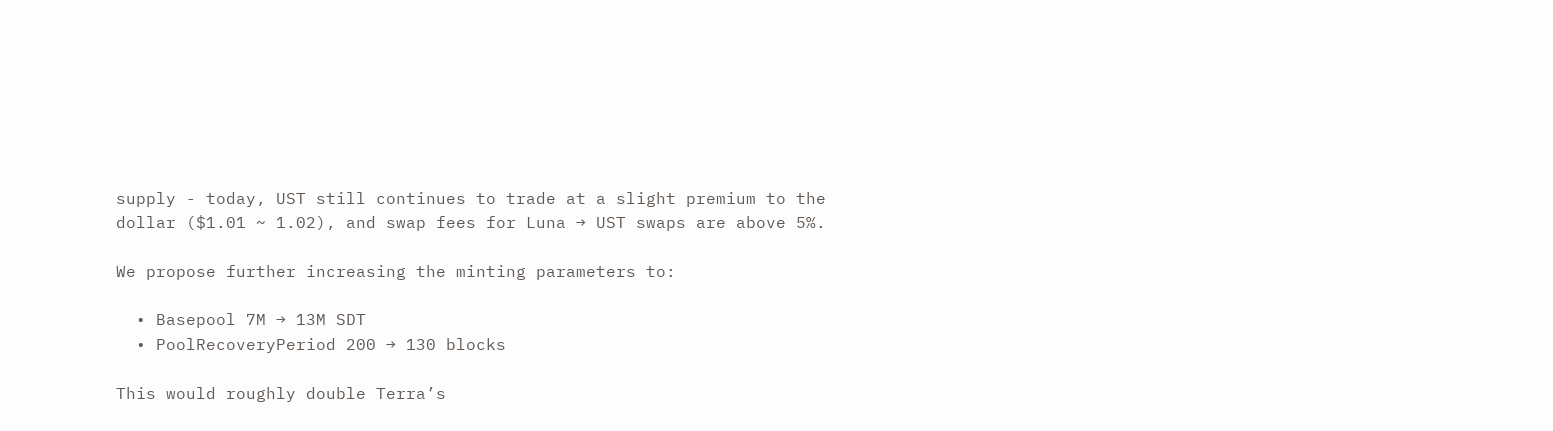supply - today, UST still continues to trade at a slight premium to the dollar ($1.01 ~ 1.02), and swap fees for Luna → UST swaps are above 5%.

We propose further increasing the minting parameters to:

  • Basepool 7M → 13M SDT
  • PoolRecoveryPeriod 200 → 130 blocks

This would roughly double Terra’s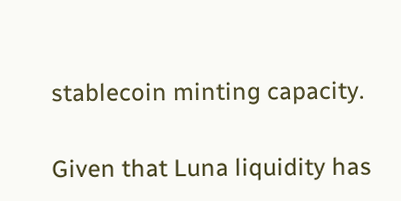stablecoin minting capacity.

Given that Luna liquidity has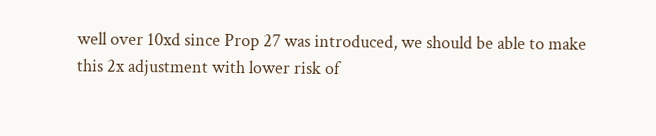well over 10xd since Prop 27 was introduced, we should be able to make this 2x adjustment with lower risk of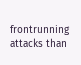frontrunning attacks than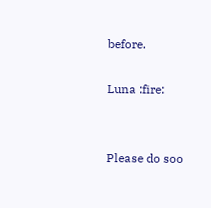before.

Luna :fire:


Please do soo